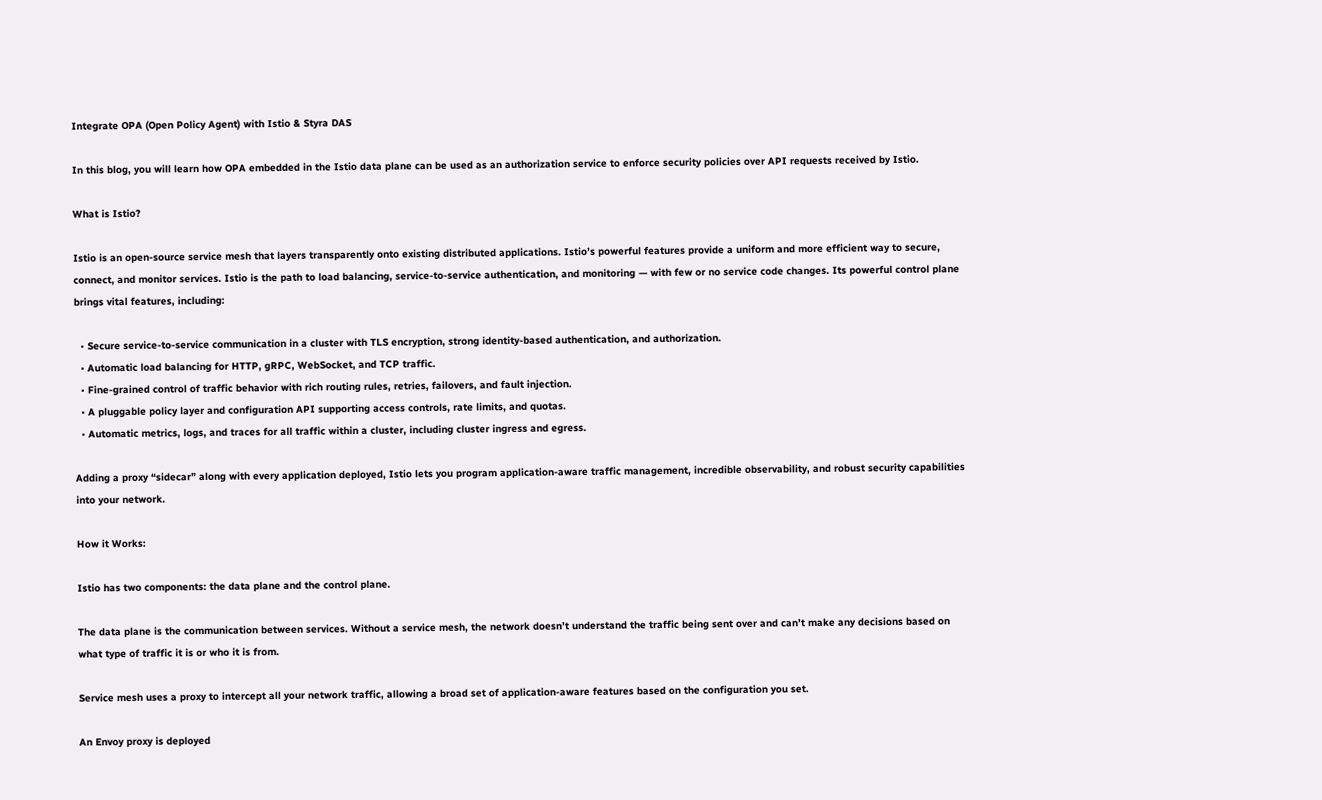Integrate OPA (Open Policy Agent) with Istio & Styra DAS

In this blog, you will learn how OPA embedded in the Istio data plane can be used as an authorization service to enforce security policies over API requests received by Istio.

What is Istio?

Istio is an open-source service mesh that layers transparently onto existing distributed applications. Istio’s powerful features provide a uniform and more efficient way to secure, connect, and monitor services. Istio is the path to load balancing, service-to-service authentication, and monitoring — with few or no service code changes. Its powerful control plane brings vital features, including:

  • Secure service-to-service communication in a cluster with TLS encryption, strong identity-based authentication, and authorization.
  • Automatic load balancing for HTTP, gRPC, WebSocket, and TCP traffic.
  • Fine-grained control of traffic behavior with rich routing rules, retries, failovers, and fault injection.
  • A pluggable policy layer and configuration API supporting access controls, rate limits, and quotas.
  • Automatic metrics, logs, and traces for all traffic within a cluster, including cluster ingress and egress.

Adding a proxy “sidecar” along with every application deployed, Istio lets you program application-aware traffic management, incredible observability, and robust security capabilities into your network.

How it Works:

Istio has two components: the data plane and the control plane.

The data plane is the communication between services. Without a service mesh, the network doesn’t understand the traffic being sent over and can’t make any decisions based on what type of traffic it is or who it is from.

Service mesh uses a proxy to intercept all your network traffic, allowing a broad set of application-aware features based on the configuration you set.

An Envoy proxy is deployed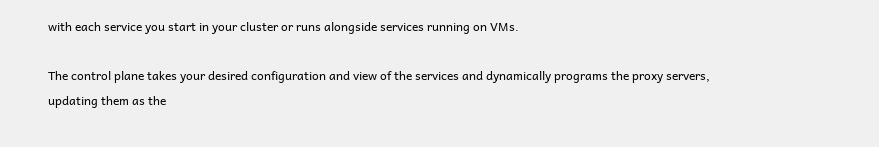with each service you start in your cluster or runs alongside services running on VMs.

The control plane takes your desired configuration and view of the services and dynamically programs the proxy servers, updating them as the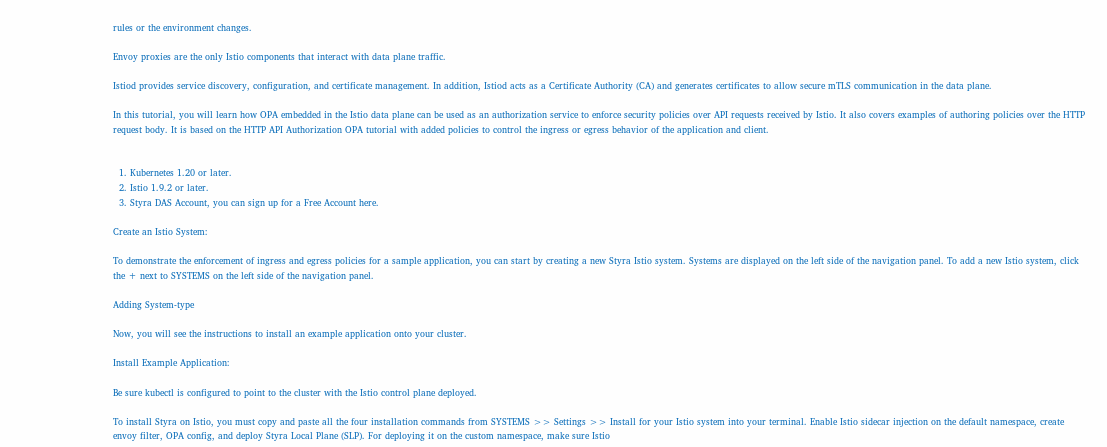rules or the environment changes.

Envoy proxies are the only Istio components that interact with data plane traffic.

Istiod provides service discovery, configuration, and certificate management. In addition, Istiod acts as a Certificate Authority (CA) and generates certificates to allow secure mTLS communication in the data plane.

In this tutorial, you will learn how OPA embedded in the Istio data plane can be used as an authorization service to enforce security policies over API requests received by Istio. It also covers examples of authoring policies over the HTTP request body. It is based on the HTTP API Authorization OPA tutorial with added policies to control the ingress or egress behavior of the application and client.


  1. Kubernetes 1.20 or later.
  2. Istio 1.9.2 or later.
  3. Styra DAS Account, you can sign up for a Free Account here.

Create an Istio System:

To demonstrate the enforcement of ingress and egress policies for a sample application, you can start by creating a new Styra Istio system. Systems are displayed on the left side of the navigation panel. To add a new Istio system, click the + next to SYSTEMS on the left side of the navigation panel.

Adding System-type

Now, you will see the instructions to install an example application onto your cluster.

Install Example Application:

Be sure kubectl is configured to point to the cluster with the Istio control plane deployed.

To install Styra on Istio, you must copy and paste all the four installation commands from SYSTEMS >> Settings >> Install for your Istio system into your terminal. Enable Istio sidecar injection on the default namespace, create envoy filter, OPA config, and deploy Styra Local Plane (SLP). For deploying it on the custom namespace, make sure Istio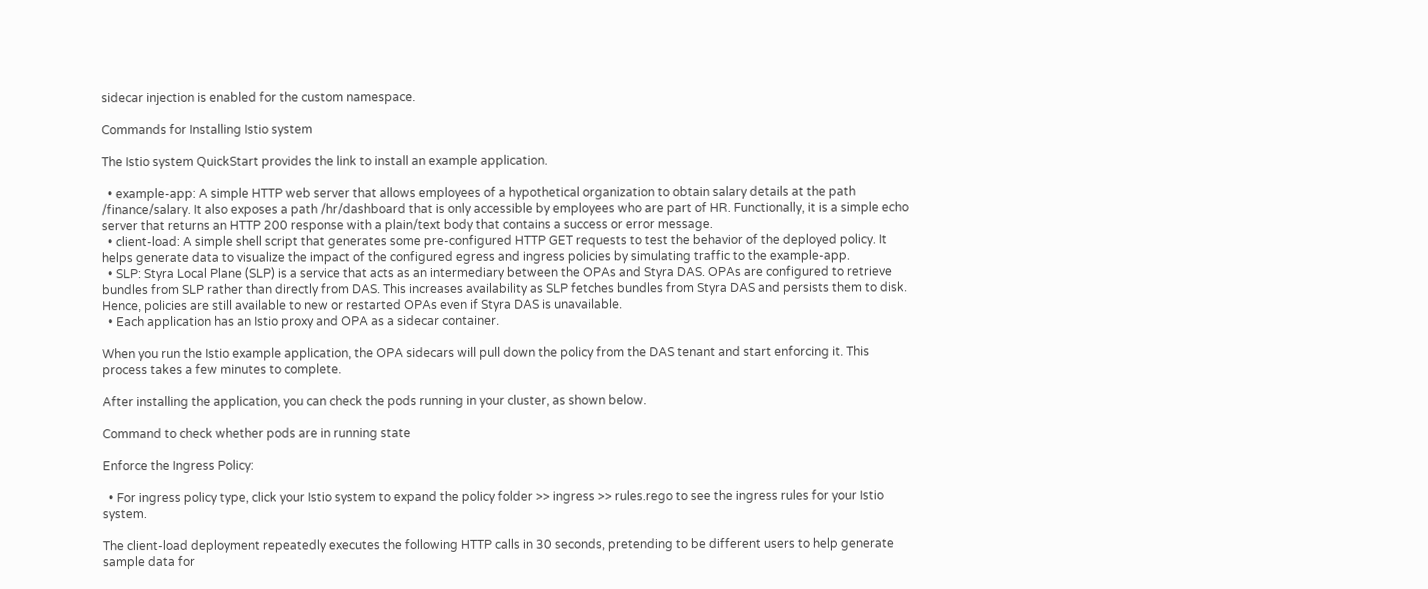sidecar injection is enabled for the custom namespace.

Commands for Installing Istio system

The Istio system QuickStart provides the link to install an example application.

  • example-app: A simple HTTP web server that allows employees of a hypothetical organization to obtain salary details at the path /finance/salary. It also exposes a path /hr/dashboard that is only accessible by employees who are part of HR. Functionally, it is a simple echo server that returns an HTTP 200 response with a plain/text body that contains a success or error message.
  • client-load: A simple shell script that generates some pre-configured HTTP GET requests to test the behavior of the deployed policy. It helps generate data to visualize the impact of the configured egress and ingress policies by simulating traffic to the example-app.
  • SLP: Styra Local Plane (SLP) is a service that acts as an intermediary between the OPAs and Styra DAS. OPAs are configured to retrieve bundles from SLP rather than directly from DAS. This increases availability as SLP fetches bundles from Styra DAS and persists them to disk. Hence, policies are still available to new or restarted OPAs even if Styra DAS is unavailable.
  • Each application has an Istio proxy and OPA as a sidecar container.

When you run the Istio example application, the OPA sidecars will pull down the policy from the DAS tenant and start enforcing it. This process takes a few minutes to complete.

After installing the application, you can check the pods running in your cluster, as shown below.

Command to check whether pods are in running state

Enforce the Ingress Policy:

  • For ingress policy type, click your Istio system to expand the policy folder >> ingress >> rules.rego to see the ingress rules for your Istio system.

The client-load deployment repeatedly executes the following HTTP calls in 30 seconds, pretending to be different users to help generate sample data for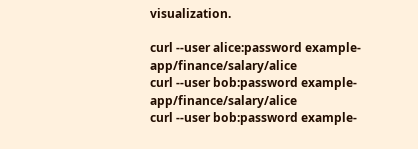visualization.

curl --user alice:password example-app/finance/salary/alice
curl --user bob:password example-app/finance/salary/alice
curl --user bob:password example-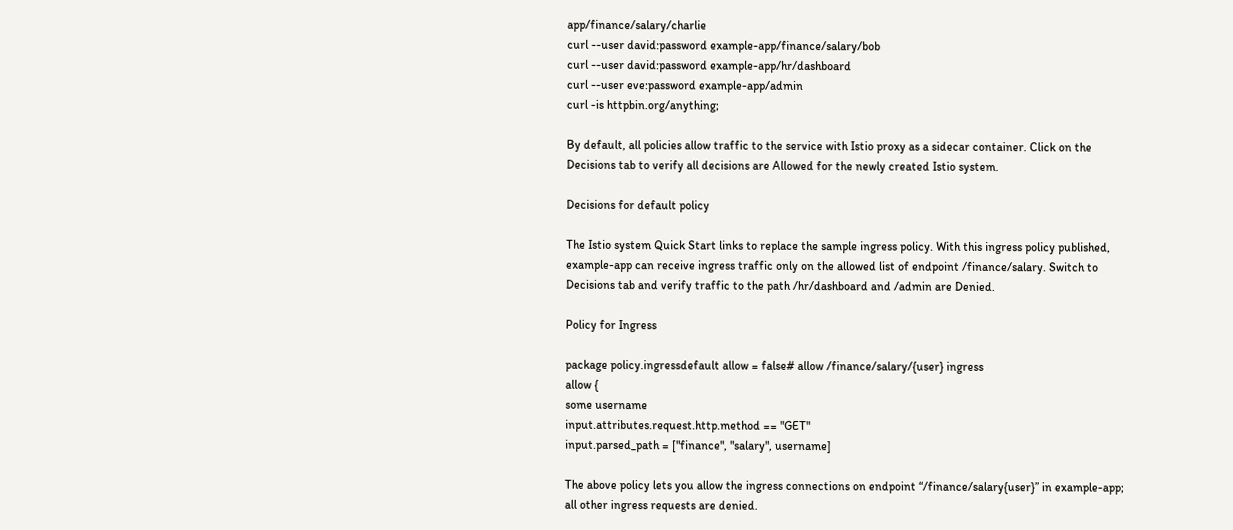app/finance/salary/charlie
curl --user david:password example-app/finance/salary/bob
curl --user david:password example-app/hr/dashboard
curl --user eve:password example-app/admin
curl -is httpbin.org/anything;

By default, all policies allow traffic to the service with Istio proxy as a sidecar container. Click on the Decisions tab to verify all decisions are Allowed for the newly created Istio system.

Decisions for default policy

The Istio system Quick Start links to replace the sample ingress policy. With this ingress policy published, example-app can receive ingress traffic only on the allowed list of endpoint /finance/salary. Switch to Decisions tab and verify traffic to the path /hr/dashboard and /admin are Denied.

Policy for Ingress

package policy.ingressdefault allow = false# allow /finance/salary/{user} ingress
allow {
some username
input.attributes.request.http.method == "GET"
input.parsed_path = ["finance", "salary", username]

The above policy lets you allow the ingress connections on endpoint “/finance/salary{user}” in example-app; all other ingress requests are denied.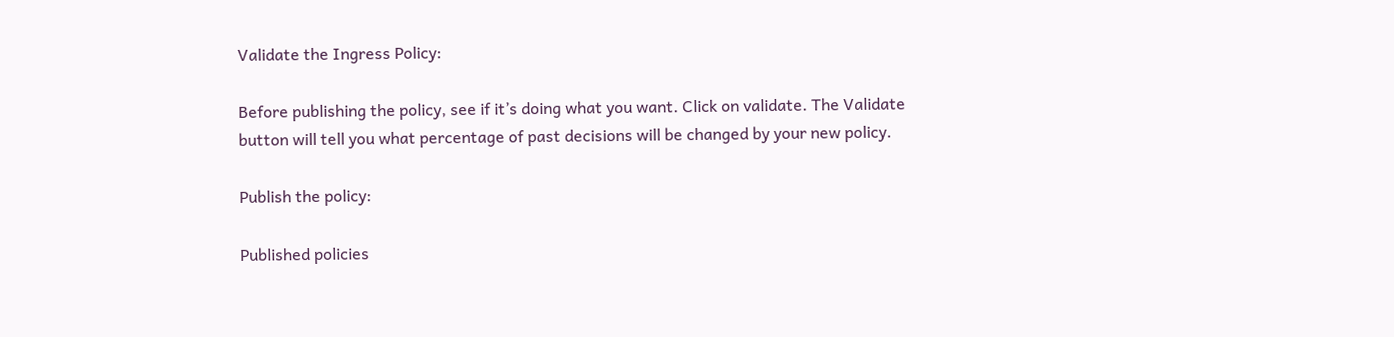Validate the Ingress Policy:

Before publishing the policy, see if it’s doing what you want. Click on validate. The Validate button will tell you what percentage of past decisions will be changed by your new policy.

Publish the policy:

Published policies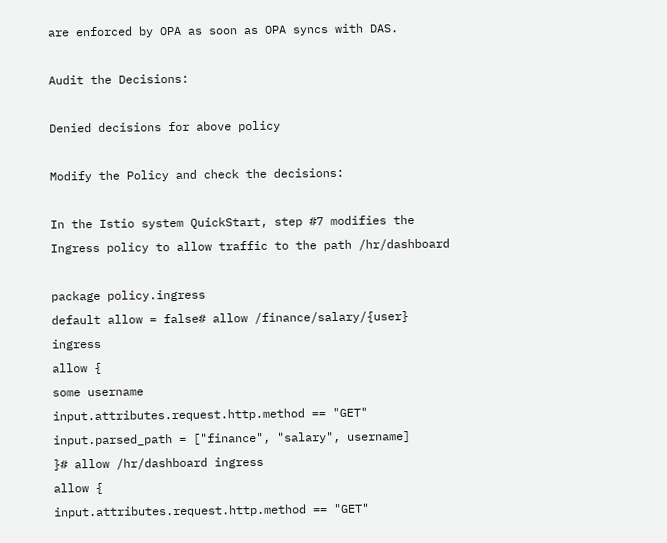are enforced by OPA as soon as OPA syncs with DAS.

Audit the Decisions:

Denied decisions for above policy

Modify the Policy and check the decisions:

In the Istio system QuickStart, step #7 modifies the Ingress policy to allow traffic to the path /hr/dashboard

package policy.ingress
default allow = false# allow /finance/salary/{user} ingress
allow {
some username
input.attributes.request.http.method == "GET"
input.parsed_path = ["finance", "salary", username]
}# allow /hr/dashboard ingress
allow {
input.attributes.request.http.method == "GET"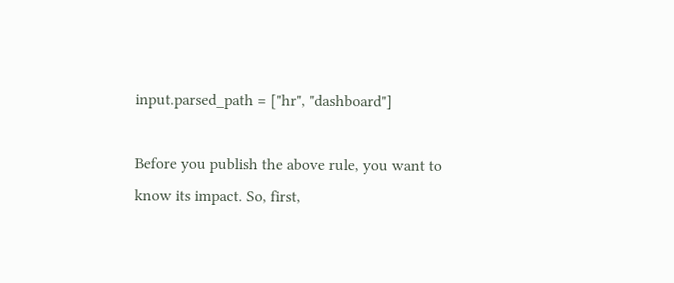input.parsed_path = ["hr", "dashboard"]

Before you publish the above rule, you want to know its impact. So, first,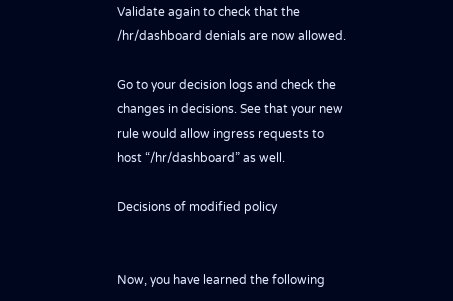Validate again to check that the /hr/dashboard denials are now allowed.

Go to your decision logs and check the changes in decisions. See that your new rule would allow ingress requests to host “/hr/dashboard” as well.

Decisions of modified policy


Now, you have learned the following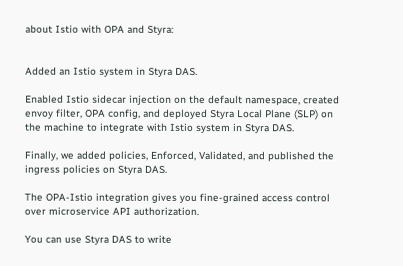about Istio with OPA and Styra:


Added an Istio system in Styra DAS.

Enabled Istio sidecar injection on the default namespace, created envoy filter, OPA config, and deployed Styra Local Plane (SLP) on the machine to integrate with Istio system in Styra DAS.

Finally, we added policies, Enforced, Validated, and published the ingress policies on Styra DAS.

The OPA-Istio integration gives you fine-grained access control over microservice API authorization.

You can use Styra DAS to write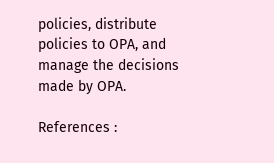policies, distribute policies to OPA, and manage the decisions made by OPA.

References :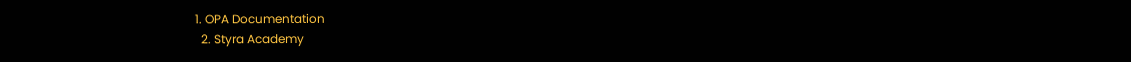1. OPA Documentation
  2. Styra Academy